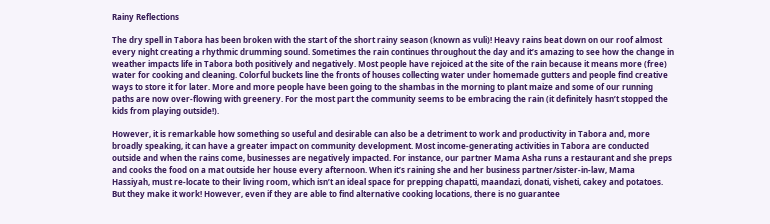Rainy Reflections

The dry spell in Tabora has been broken with the start of the short rainy season (known as vuli)! Heavy rains beat down on our roof almost every night creating a rhythmic drumming sound. Sometimes the rain continues throughout the day and it’s amazing to see how the change in weather impacts life in Tabora both positively and negatively. Most people have rejoiced at the site of the rain because it means more (free) water for cooking and cleaning. Colorful buckets line the fronts of houses collecting water under homemade gutters and people find creative ways to store it for later. More and more people have been going to the shambas in the morning to plant maize and some of our running paths are now over-flowing with greenery. For the most part the community seems to be embracing the rain (it definitely hasn’t stopped the kids from playing outside!).

However, it is remarkable how something so useful and desirable can also be a detriment to work and productivity in Tabora and, more broadly speaking, it can have a greater impact on community development. Most income-generating activities in Tabora are conducted outside and when the rains come, businesses are negatively impacted. For instance, our partner Mama Asha runs a restaurant and she preps and cooks the food on a mat outside her house every afternoon. When it’s raining she and her business partner/sister-in-law, Mama Hassiyah, must re-locate to their living room, which isn’t an ideal space for prepping chapatti, maandazi, donati, visheti, cakey and potatoes.  But they make it work! However, even if they are able to find alternative cooking locations, there is no guarantee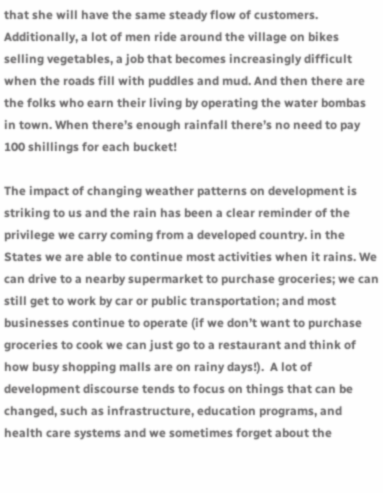that she will have the same steady flow of customers. Additionally, a lot of men ride around the village on bikes selling vegetables, a job that becomes increasingly difficult when the roads fill with puddles and mud. And then there are the folks who earn their living by operating the water bombas in town. When there’s enough rainfall there’s no need to pay 100 shillings for each bucket!

The impact of changing weather patterns on development is striking to us and the rain has been a clear reminder of the privilege we carry coming from a developed country. in the States we are able to continue most activities when it rains. We can drive to a nearby supermarket to purchase groceries; we can still get to work by car or public transportation; and most businesses continue to operate (if we don’t want to purchase groceries to cook we can just go to a restaurant and think of how busy shopping malls are on rainy days!).  A lot of development discourse tends to focus on things that can be changed, such as infrastructure, education programs, and health care systems and we sometimes forget about the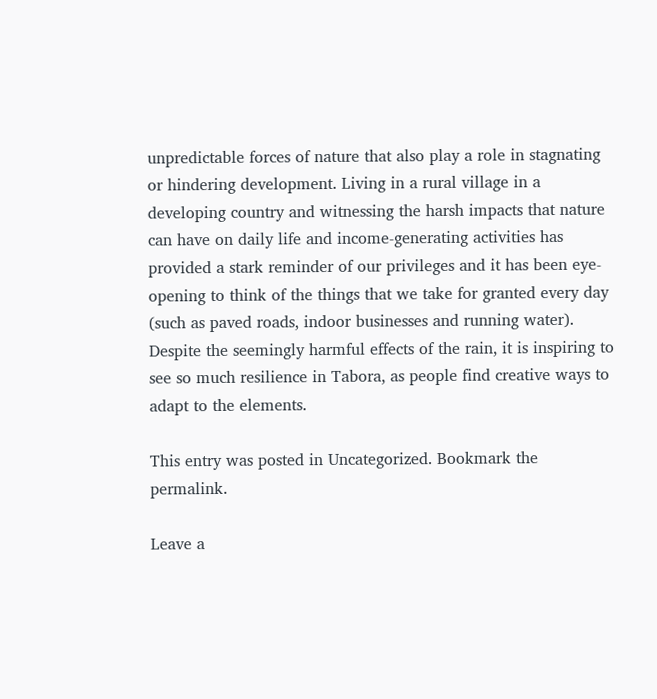unpredictable forces of nature that also play a role in stagnating or hindering development. Living in a rural village in a developing country and witnessing the harsh impacts that nature can have on daily life and income-generating activities has provided a stark reminder of our privileges and it has been eye-opening to think of the things that we take for granted every day (such as paved roads, indoor businesses and running water). Despite the seemingly harmful effects of the rain, it is inspiring to see so much resilience in Tabora, as people find creative ways to adapt to the elements.

This entry was posted in Uncategorized. Bookmark the permalink.

Leave a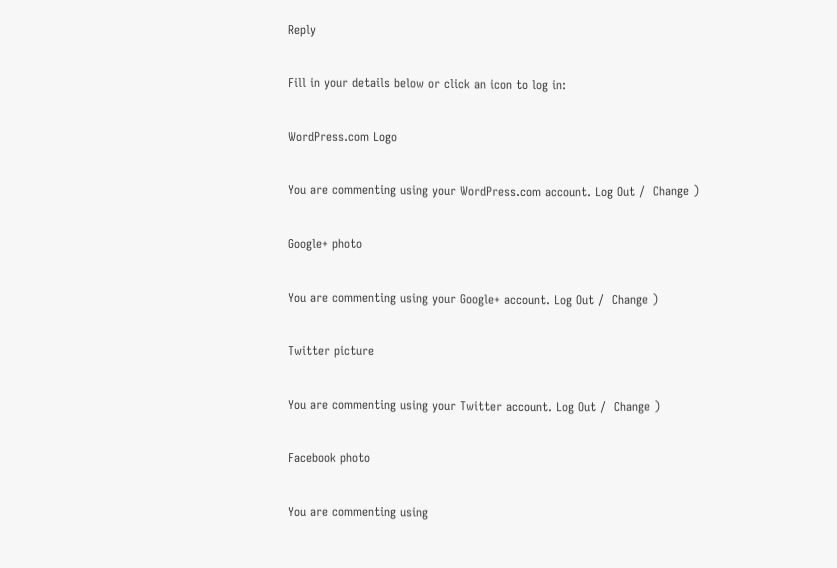Reply

Fill in your details below or click an icon to log in:

WordPress.com Logo

You are commenting using your WordPress.com account. Log Out /  Change )

Google+ photo

You are commenting using your Google+ account. Log Out /  Change )

Twitter picture

You are commenting using your Twitter account. Log Out /  Change )

Facebook photo

You are commenting using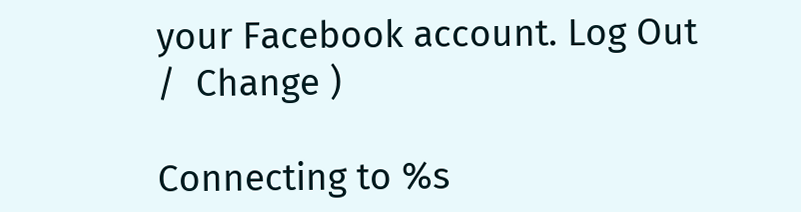your Facebook account. Log Out /  Change )

Connecting to %s